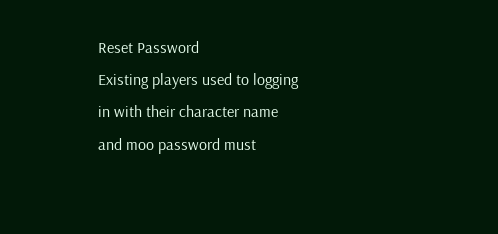Reset Password
Existing players used to logging in with their character name and moo password must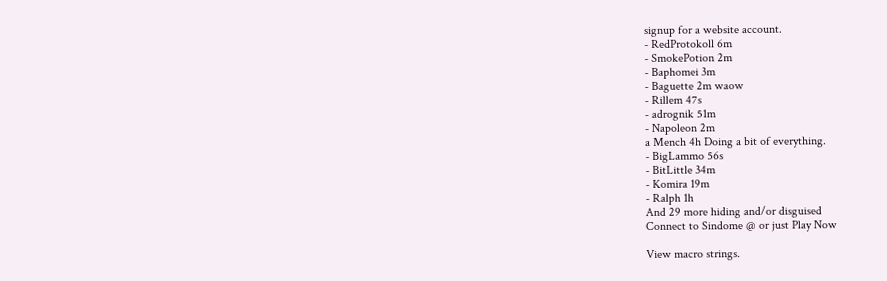signup for a website account.
- RedProtokoll 6m
- SmokePotion 2m
- Baphomei 3m
- Baguette 2m waow
- Rillem 47s
- adrognik 51m
- Napoleon 2m
a Mench 4h Doing a bit of everything.
- BigLammo 56s
- BitLittle 34m
- Komira 19m
- Ralph 1h
And 29 more hiding and/or disguised
Connect to Sindome @ or just Play Now

View macro strings.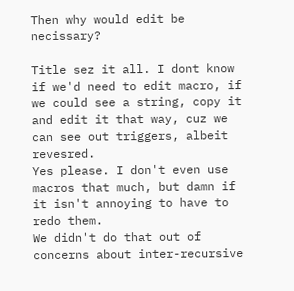Then why would edit be necissary?

Title sez it all. I dont know if we'd need to edit macro, if we could see a string, copy it and edit it that way, cuz we can see out triggers, albeit revesred.
Yes please. I don't even use macros that much, but damn if it isn't annoying to have to redo them.
We didn't do that out of concerns about inter-recursive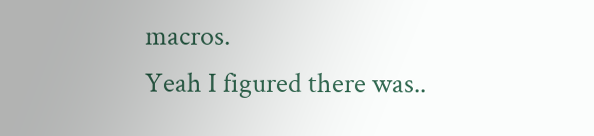macros.
Yeah I figured there was..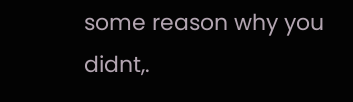some reason why you didnt,.